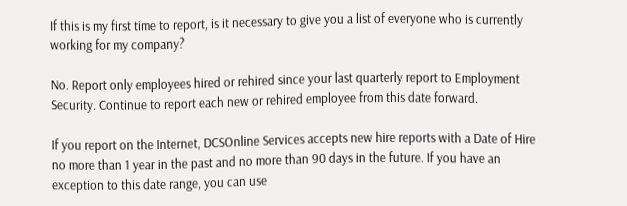If this is my first time to report, is it necessary to give you a list of everyone who is currently working for my company?

No. Report only employees hired or rehired since your last quarterly report to Employment Security. Continue to report each new or rehired employee from this date forward.

If you report on the Internet, DCSOnline Services accepts new hire reports with a Date of Hire no more than 1 year in the past and no more than 90 days in the future. If you have an exception to this date range, you can use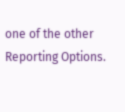one of the other Reporting Options.